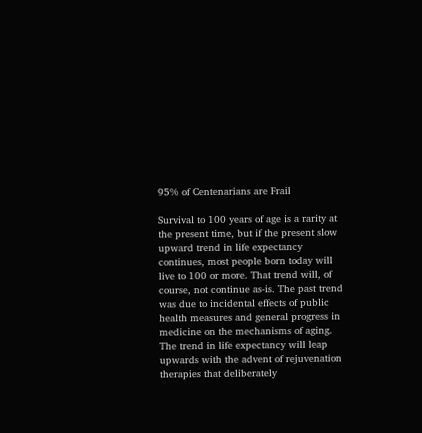95% of Centenarians are Frail

Survival to 100 years of age is a rarity at the present time, but if the present slow upward trend in life expectancy continues, most people born today will live to 100 or more. That trend will, of course, not continue as-is. The past trend was due to incidental effects of public health measures and general progress in medicine on the mechanisms of aging. The trend in life expectancy will leap upwards with the advent of rejuvenation therapies that deliberately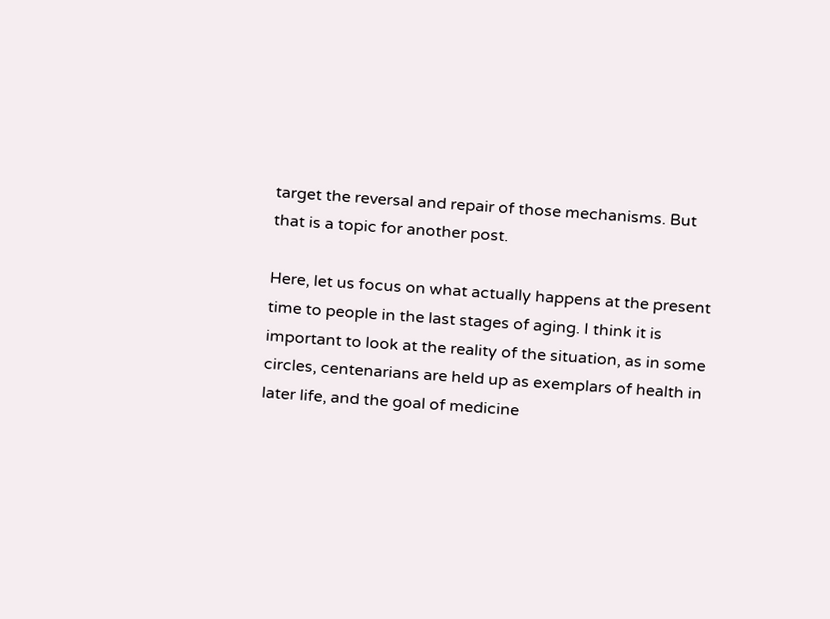target the reversal and repair of those mechanisms. But that is a topic for another post.

Here, let us focus on what actually happens at the present time to people in the last stages of aging. I think it is important to look at the reality of the situation, as in some circles, centenarians are held up as exemplars of health in later life, and the goal of medicine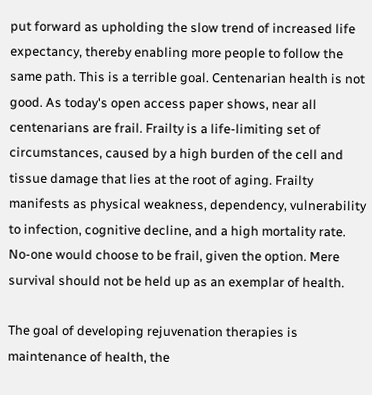put forward as upholding the slow trend of increased life expectancy, thereby enabling more people to follow the same path. This is a terrible goal. Centenarian health is not good. As today's open access paper shows, near all centenarians are frail. Frailty is a life-limiting set of circumstances, caused by a high burden of the cell and tissue damage that lies at the root of aging. Frailty manifests as physical weakness, dependency, vulnerability to infection, cognitive decline, and a high mortality rate. No-one would choose to be frail, given the option. Mere survival should not be held up as an exemplar of health.

The goal of developing rejuvenation therapies is maintenance of health, the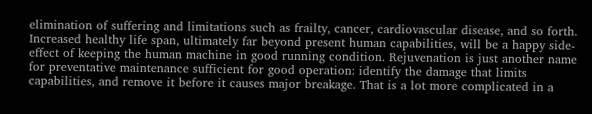elimination of suffering and limitations such as frailty, cancer, cardiovascular disease, and so forth. Increased healthy life span, ultimately far beyond present human capabilities, will be a happy side-effect of keeping the human machine in good running condition. Rejuvenation is just another name for preventative maintenance sufficient for good operation: identify the damage that limits capabilities, and remove it before it causes major breakage. That is a lot more complicated in a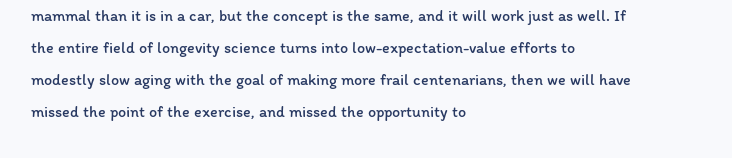mammal than it is in a car, but the concept is the same, and it will work just as well. If the entire field of longevity science turns into low-expectation-value efforts to modestly slow aging with the goal of making more frail centenarians, then we will have missed the point of the exercise, and missed the opportunity to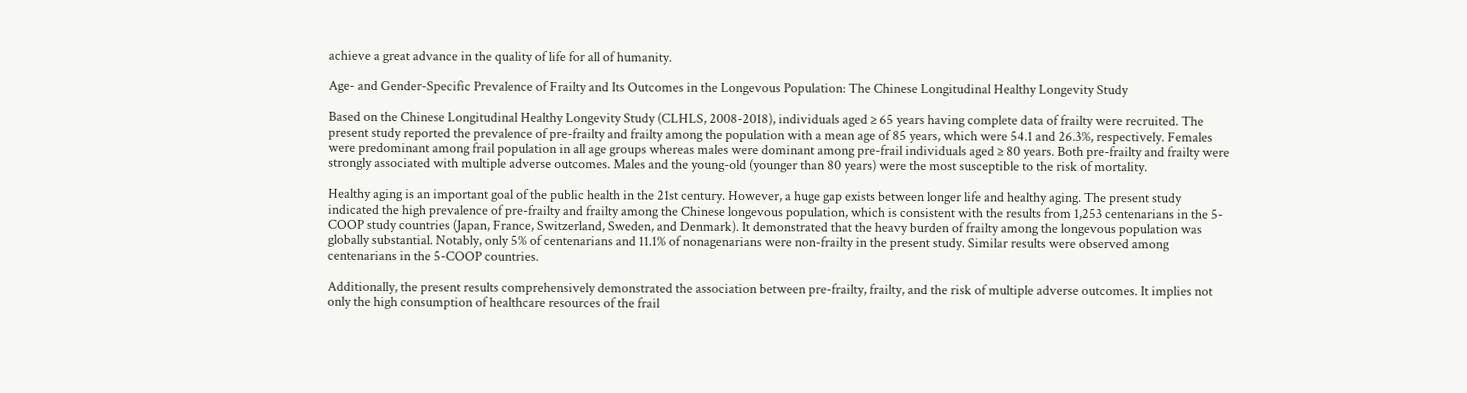achieve a great advance in the quality of life for all of humanity.

Age- and Gender-Specific Prevalence of Frailty and Its Outcomes in the Longevous Population: The Chinese Longitudinal Healthy Longevity Study

Based on the Chinese Longitudinal Healthy Longevity Study (CLHLS, 2008-2018), individuals aged ≥ 65 years having complete data of frailty were recruited. The present study reported the prevalence of pre-frailty and frailty among the population with a mean age of 85 years, which were 54.1 and 26.3%, respectively. Females were predominant among frail population in all age groups whereas males were dominant among pre-frail individuals aged ≥ 80 years. Both pre-frailty and frailty were strongly associated with multiple adverse outcomes. Males and the young-old (younger than 80 years) were the most susceptible to the risk of mortality.

Healthy aging is an important goal of the public health in the 21st century. However, a huge gap exists between longer life and healthy aging. The present study indicated the high prevalence of pre-frailty and frailty among the Chinese longevous population, which is consistent with the results from 1,253 centenarians in the 5-COOP study countries (Japan, France, Switzerland, Sweden, and Denmark). It demonstrated that the heavy burden of frailty among the longevous population was globally substantial. Notably, only 5% of centenarians and 11.1% of nonagenarians were non-frailty in the present study. Similar results were observed among centenarians in the 5-COOP countries.

Additionally, the present results comprehensively demonstrated the association between pre-frailty, frailty, and the risk of multiple adverse outcomes. It implies not only the high consumption of healthcare resources of the frail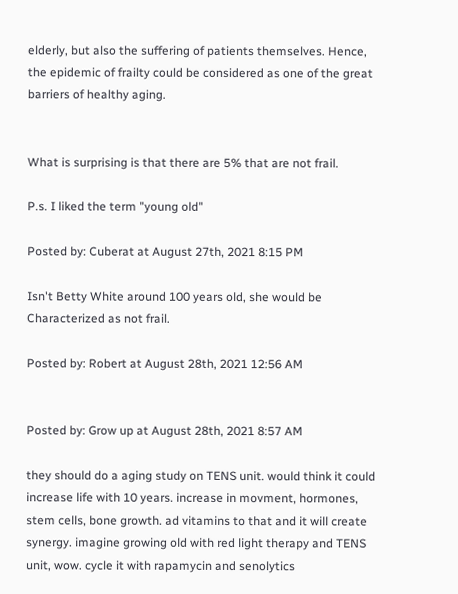elderly, but also the suffering of patients themselves. Hence, the epidemic of frailty could be considered as one of the great barriers of healthy aging.


What is surprising is that there are 5% that are not frail.

P.s. I liked the term "young old"

Posted by: Cuberat at August 27th, 2021 8:15 PM

Isn't Betty White around 100 years old, she would be Characterized as not frail.

Posted by: Robert at August 28th, 2021 12:56 AM


Posted by: Grow up at August 28th, 2021 8:57 AM

they should do a aging study on TENS unit. would think it could increase life with 10 years. increase in movment, hormones, stem cells, bone growth. ad vitamins to that and it will create synergy. imagine growing old with red light therapy and TENS unit, wow. cycle it with rapamycin and senolytics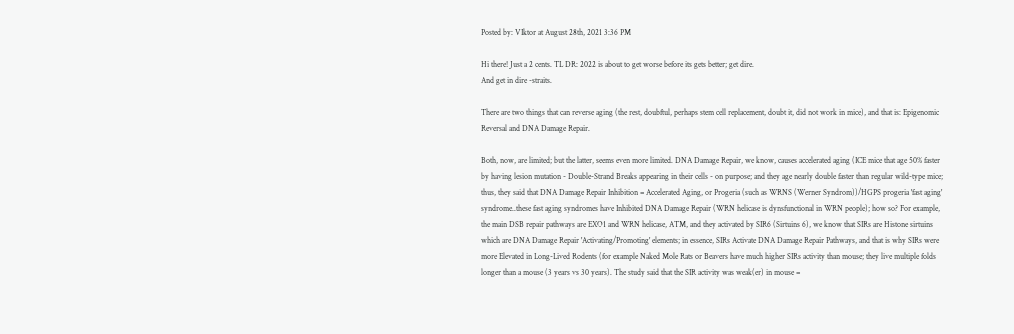Posted by: VIktor at August 28th, 2021 3:36 PM

Hi there! Just a 2 cents. TL DR: 2022 is about to get worse before its gets better; get dire.
And get in dire -straits.

There are two things that can reverse aging (the rest, doubftul, perhaps stem cell replacement, doubt it, did not work in mice), and that is: Epigenomic Reversal and DNA Damage Repair.

Both, now, are limited; but the latter, seems even more limited. DNA Damage Repair, we know, causes accelerated aging (ICE mice that age 50% faster by having lesion mutation - Double-Strand Breaks appearing in their cells - on purpose; and they age nearly double faster than regular wild-type mice; thus, they said that DNA Damage Repair Inhibition = Accelerated Aging, or Progeria (such as WRNS (Werner Syndrom))/HGPS progeria 'fast aging' syndrome..these fast aging syndromes have Inhibited DNA Damage Repair (WRN helicase is dynsfunctional in WRN people); how so? For example, the main DSB repair pathways are EXO1 and WRN helicase, ATM, and they activated by SIR6 (Sirtuins 6), we know that SIRs are Histone sirtuins which are DNA Damage Repair 'Activating/Promoting' elements; in essence, SIRs Activate DNA Damage Repair Pathways, and that is why SIRs were more Elevated in Long-Lived Rodents (for example Naked Mole Rats or Beavers have much higher SIRs activity than mouse; they live multiple folds longer than a mouse (3 years vs 30 years). The study said that the SIR activity was weak(er) in mouse =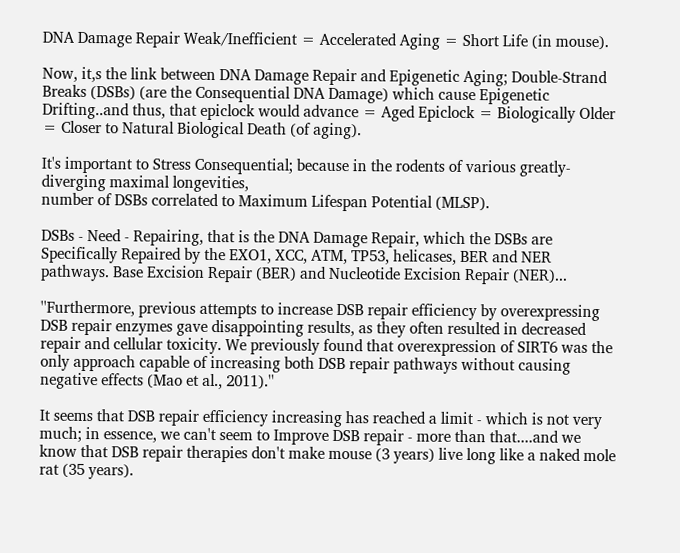DNA Damage Repair Weak/Inefficient = Accelerated Aging = Short Life (in mouse).

Now, it,s the link between DNA Damage Repair and Epigenetic Aging; Double-Strand Breaks (DSBs) (are the Consequential DNA Damage) which cause Epigenetic Drifting..and thus, that epiclock would advance = Aged Epiclock = Biologically Older = Closer to Natural Biological Death (of aging).

It's important to Stress Consequential; because in the rodents of various greatly-diverging maximal longevities,
number of DSBs correlated to Maximum Lifespan Potential (MLSP).

DSBs - Need - Repairing, that is the DNA Damage Repair, which the DSBs are Specifically Repaired by the EXO1, XCC, ATM, TP53, helicases, BER and NER pathways. Base Excision Repair (BER) and Nucleotide Excision Repair (NER)...

''Furthermore, previous attempts to increase DSB repair efficiency by overexpressing DSB repair enzymes gave disappointing results, as they often resulted in decreased repair and cellular toxicity. We previously found that overexpression of SIRT6 was the only approach capable of increasing both DSB repair pathways without causing negative effects (Mao et al., 2011).''

It seems that DSB repair efficiency increasing has reached a limit - which is not very much; in essence, we can't seem to Improve DSB repair - more than that....and we know that DSB repair therapies don't make mouse (3 years) live long like a naked mole rat (35 years).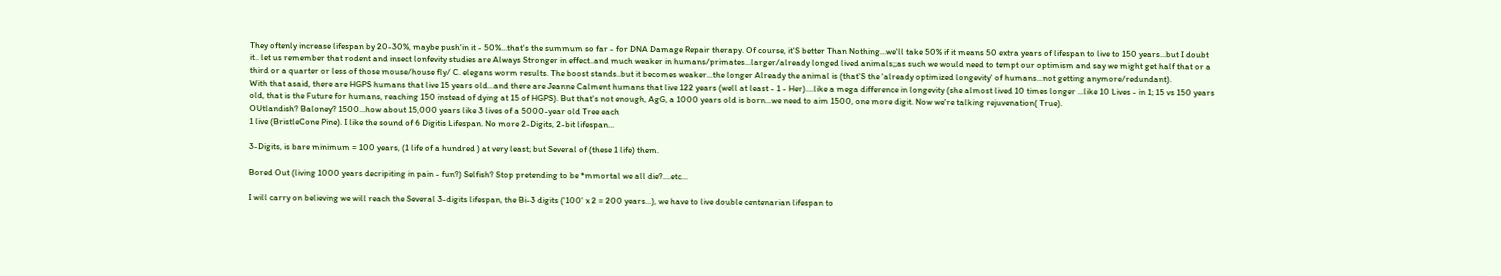They oftenly increase lifespan by 20-30%, maybe push'in it - 50%...that's the summum so far - for DNA Damage Repair therapy. Of course, it'S better Than Nothing...we'll take 50% if it means 50 extra years of lifespan to live to 150 years...but I doubt it.. let us remember that rodent and insect lonfevity studies are Always Stronger in effect..and much weaker in humans/primates...larger/already longed lived animals;;as such we would need to tempt our optimism and say we might get half that or a third or a quarter or less of those mouse/house fly/ C. elegans worm results. The boost stands..but it becomes weaker...the longer Already the animal is (that'S the 'already optimized longevity' of humans...not getting anymore/redundant).
With that asaid, there are HGPS humans that live 15 years old...and there are Jeanne Calment humans that live 122 years (well at least - 1 - Her)....like a mega difference in longevity (she almost lived 10 times longer ...like 10 Lives - in 1; 15 vs 150 years old, that is the Future for humans, reaching 150 instead of dying at 15 of HGPS). But that's not enough, AgG, a 1000 years old is born...we need to aim 1500, one more digit. Now we're talking rejuvenation( True).
OUtlandish? Baloney? 1500...how about 15,000 years like 3 lives of a 5000-year old Tree each
1 live (BristleCone Pine). I like the sound of 6 Digitis Lifespan. No more 2-Digits, 2-bit lifespan...

3-Digits, is bare minimum = 100 years, (1 life of a hundred ) at very least; but Several of (these 1 life) them.

Bored Out (living 1000 years decripiting in pain - fun?) Selfish? Stop pretending to be *mmortal we all die?....etc...

I will carry on believing we will reach the Several 3-digits lifespan, the Bi-3 digits ('100' x 2 = 200 years...), we have to live double centenarian lifespan to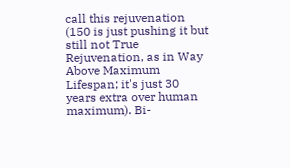call this rejuvenation (150 is just pushing it but still not True Rejuvenation, as in Way Above Maximum Lifespan; it's just 30 years extra over human maximum). Bi-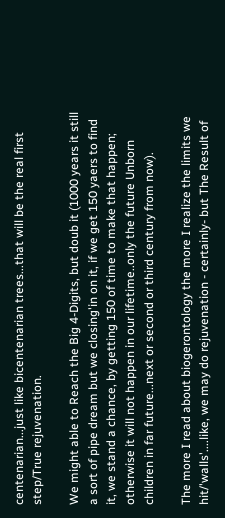centenarian...just like bicentenarian trees...that will be the real first step/True rejuvenation.

We might able to Reach the Big 4-Digits, but doub it (1000 years it still a sort of pipe dream but we closing'in on it, if we get 150 yaers to find it, we stand a chance, by getting 150 of time to make that happen; otherwise it will not happen in our lifetime..only the future Unborn children in far future...next or second or third century from now).

The more I read about biogerontology the more I realize the limits we hit/'walls'....like, we may do rejuvenation - certainly- but The Result of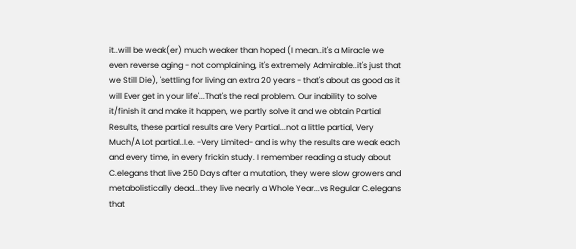it..will be weak(er) much weaker than hoped (I mean..it's a Miracle we even reverse aging - not complaining, it's extremely Admirable..it's just that we Still Die), 'settling for living an extra 20 years - that's about as good as it will Ever get in your life'...That's the real problem. Our inability to solve it/finish it and make it happen, we partly solve it and we obtain Partial Results, these partial results are Very Partial...not a little partial, Very Much/A Lot partial..I.e. -Very Limited- and is why the results are weak each and every time, in every frickin study. I remember reading a study about C.elegans that live 250 Days after a mutation, they were slow growers and metabolistically dead...they live nearly a Whole Year...vs Regular C.elegans that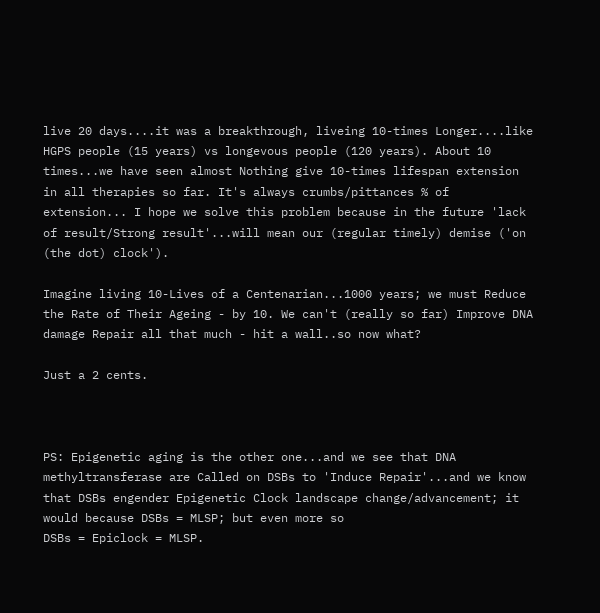live 20 days....it was a breakthrough, liveing 10-times Longer....like HGPS people (15 years) vs longevous people (120 years). About 10 times...we have seen almost Nothing give 10-times lifespan extension in all therapies so far. It's always crumbs/pittances % of extension... I hope we solve this problem because in the future 'lack of result/Strong result'...will mean our (regular timely) demise ('on (the dot) clock').

Imagine living 10-Lives of a Centenarian...1000 years; we must Reduce the Rate of Their Ageing - by 10. We can't (really so far) Improve DNA damage Repair all that much - hit a wall..so now what?

Just a 2 cents.



PS: Epigenetic aging is the other one...and we see that DNA methyltransferase are Called on DSBs to 'Induce Repair'...and we know that DSBs engender Epigenetic Clock landscape change/advancement; it would because DSBs = MLSP; but even more so
DSBs = Epiclock = MLSP.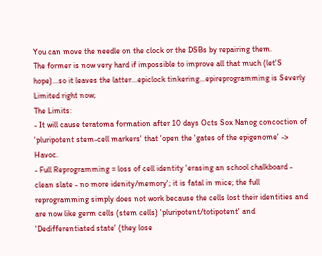You can move the needle on the clock or the DSBs by repairing them.
The former is now very hard if impossible to improve all that much (let'S hope)...so it leaves the latter...epiclock tinkering...epireprogramming is Severly Limited right now;
The Limits:
- It will cause teratoma formation after 10 days Octs Sox Nanog concoction of 'pluripotent stem-cell markers' that 'open the 'gates of the epigenome' -> Havoc.
- Full Reprogramming = loss of cell identity 'erasing an school chalkboard - clean slate - no more idenity/memory'; it is fatal in mice; the full reprogramming simply does not work because the cells lost their identities and are now like germ cells (stem cells) 'pluripotent/totipotent' and 'Dedifferentiated state' (they lose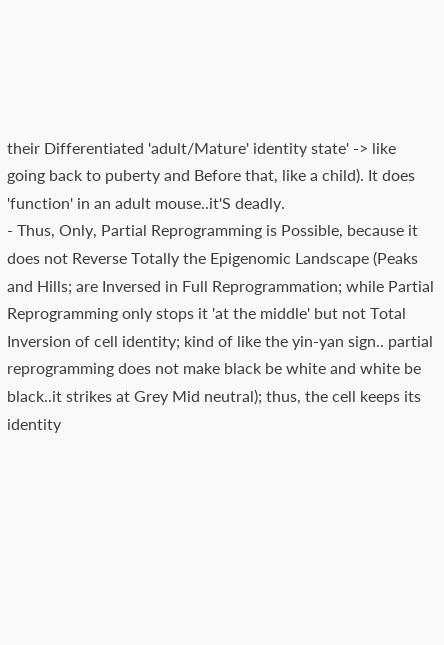their Differentiated 'adult/Mature' identity state' -> like going back to puberty and Before that, like a child). It does 'function' in an adult mouse..it'S deadly.
- Thus, Only, Partial Reprogramming is Possible, because it does not Reverse Totally the Epigenomic Landscape (Peaks and Hills; are Inversed in Full Reprogrammation; while Partial Reprogramming only stops it 'at the middle' but not Total Inversion of cell identity; kind of like the yin-yan sign.. partial reprogramming does not make black be white and white be black..it strikes at Grey Mid neutral); thus, the cell keeps its identity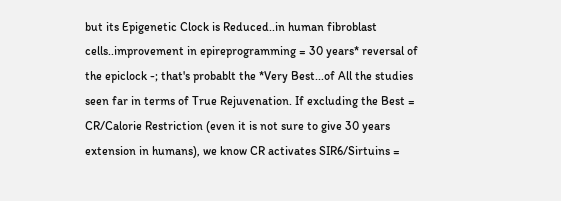but its Epigenetic Clock is Reduced..in human fibroblast cells..improvement in epireprogramming = 30 years* reversal of the epiclock -; that's probablt the *Very Best...of All the studies seen far in terms of True Rejuvenation. If excluding the Best = CR/Calorie Restriction (even it is not sure to give 30 years extension in humans), we know CR activates SIR6/Sirtuins =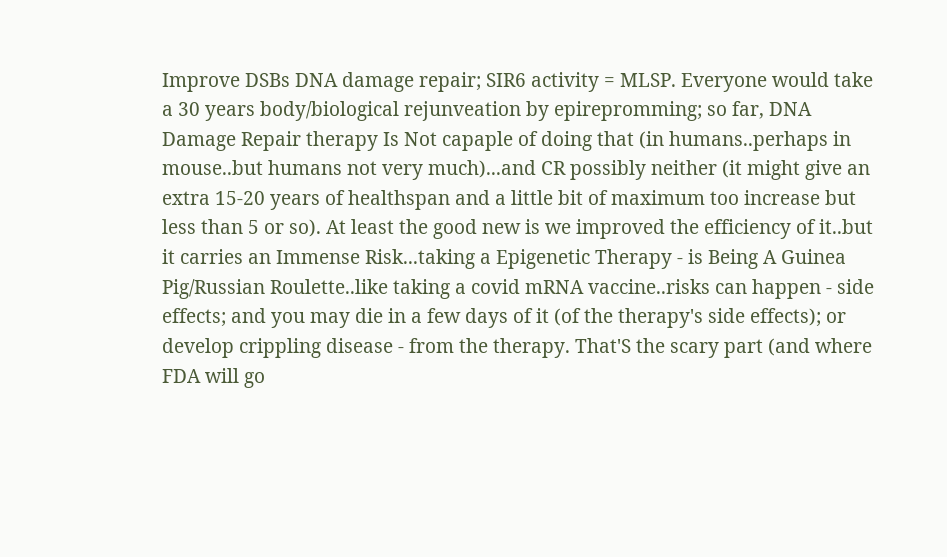Improve DSBs DNA damage repair; SIR6 activity = MLSP. Everyone would take a 30 years body/biological rejunveation by epirepromming; so far, DNA Damage Repair therapy Is Not capaple of doing that (in humans..perhaps in mouse..but humans not very much)...and CR possibly neither (it might give an extra 15-20 years of healthspan and a little bit of maximum too increase but less than 5 or so). At least the good new is we improved the efficiency of it..but it carries an Immense Risk...taking a Epigenetic Therapy - is Being A Guinea Pig/Russian Roulette..like taking a covid mRNA vaccine..risks can happen - side effects; and you may die in a few days of it (of the therapy's side effects); or develop crippling disease - from the therapy. That'S the scary part (and where FDA will go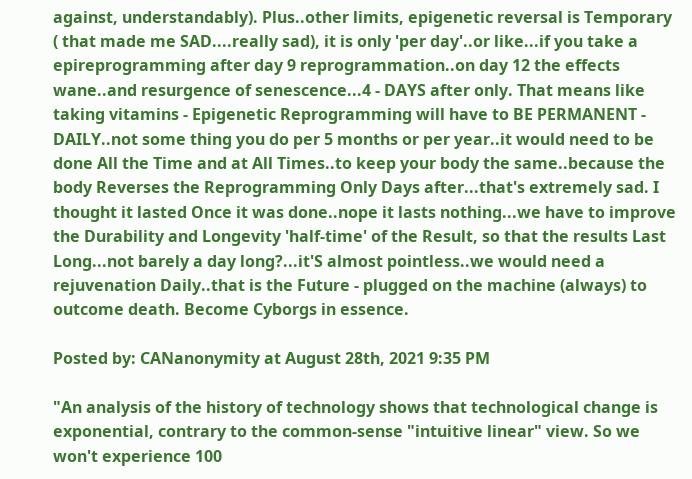against, understandably). Plus..other limits, epigenetic reversal is Temporary ( that made me SAD....really sad), it is only 'per day'..or like...if you take a epireprogramming after day 9 reprogrammation..on day 12 the effects wane..and resurgence of senescence...4 - DAYS after only. That means like taking vitamins - Epigenetic Reprogramming will have to BE PERMANENT - DAILY..not some thing you do per 5 months or per year..it would need to be done All the Time and at All Times..to keep your body the same..because the body Reverses the Reprogramming Only Days after...that's extremely sad. I thought it lasted Once it was done..nope it lasts nothing...we have to improve the Durability and Longevity 'half-time' of the Result, so that the results Last Long...not barely a day long?...it'S almost pointless..we would need a rejuvenation Daily..that is the Future - plugged on the machine (always) to outcome death. Become Cyborgs in essence.

Posted by: CANanonymity at August 28th, 2021 9:35 PM

"An analysis of the history of technology shows that technological change is exponential, contrary to the common-sense "intuitive linear" view. So we won't experience 100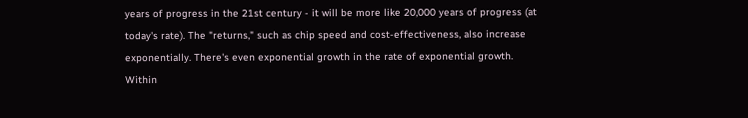years of progress in the 21st century - it will be more like 20,000 years of progress (at today's rate). The "returns," such as chip speed and cost-effectiveness, also increase exponentially. There's even exponential growth in the rate of exponential growth. Within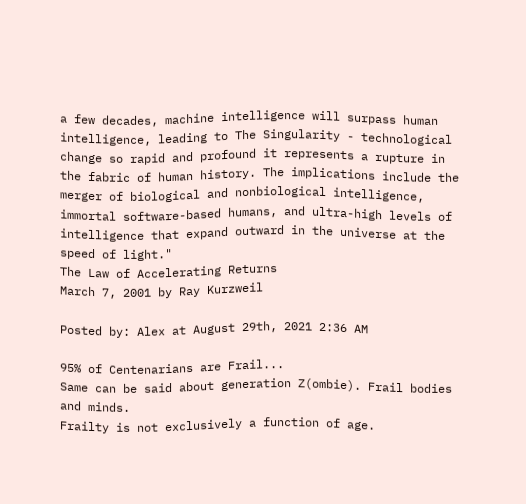a few decades, machine intelligence will surpass human intelligence, leading to The Singularity - technological change so rapid and profound it represents a rupture in the fabric of human history. The implications include the merger of biological and nonbiological intelligence, immortal software-based humans, and ultra-high levels of intelligence that expand outward in the universe at the speed of light."
The Law of Accelerating Returns
March 7, 2001 by Ray Kurzweil

Posted by: Alex at August 29th, 2021 2:36 AM

95% of Centenarians are Frail...
Same can be said about generation Z(ombie). Frail bodies and minds.
Frailty is not exclusively a function of age.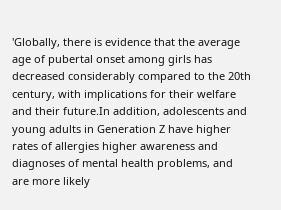'Globally, there is evidence that the average age of pubertal onset among girls has decreased considerably compared to the 20th century, with implications for their welfare and their future.In addition, adolescents and young adults in Generation Z have higher rates of allergies higher awareness and diagnoses of mental health problems, and are more likely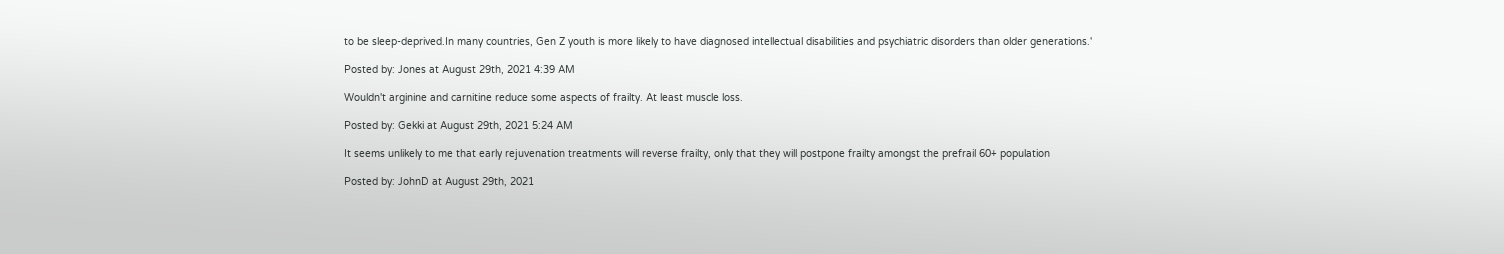to be sleep-deprived.In many countries, Gen Z youth is more likely to have diagnosed intellectual disabilities and psychiatric disorders than older generations.'

Posted by: Jones at August 29th, 2021 4:39 AM

Wouldn't arginine and carnitine reduce some aspects of frailty. At least muscle loss.

Posted by: Gekki at August 29th, 2021 5:24 AM

It seems unlikely to me that early rejuvenation treatments will reverse frailty, only that they will postpone frailty amongst the prefrail 60+ population

Posted by: JohnD at August 29th, 2021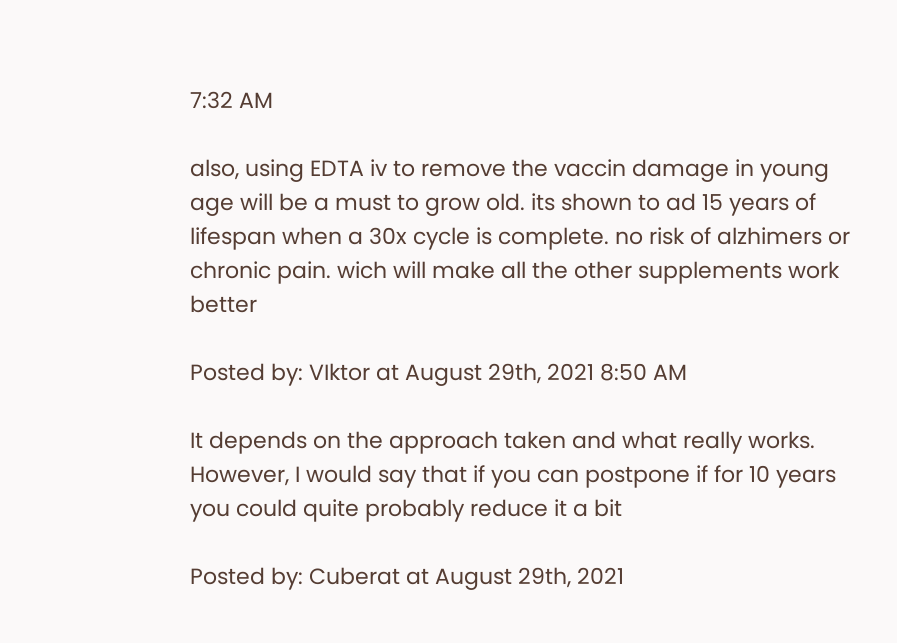7:32 AM

also, using EDTA iv to remove the vaccin damage in young age will be a must to grow old. its shown to ad 15 years of lifespan when a 30x cycle is complete. no risk of alzhimers or chronic pain. wich will make all the other supplements work better

Posted by: VIktor at August 29th, 2021 8:50 AM

It depends on the approach taken and what really works. However, I would say that if you can postpone if for 10 years you could quite probably reduce it a bit

Posted by: Cuberat at August 29th, 2021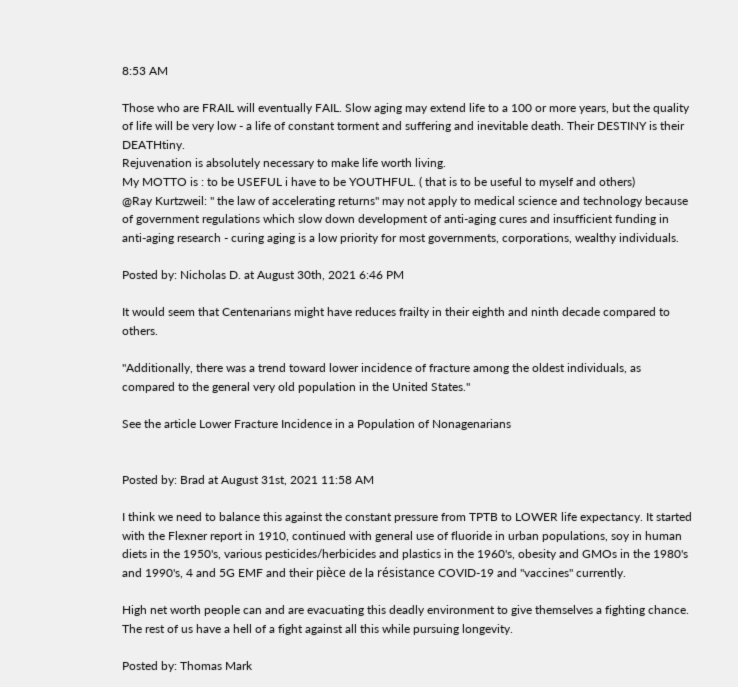8:53 AM

Those who are FRAIL will eventually FAIL. Slow aging may extend life to a 100 or more years, but the quality of life will be very low - a life of constant torment and suffering and inevitable death. Their DESTINY is their DEATHtiny.
Rejuvenation is absolutely necessary to make life worth living.
My MOTTO is : to be USEFUL i have to be YOUTHFUL. ( that is to be useful to myself and others)
@Ray Kurtzweil: " the law of accelerating returns" may not apply to medical science and technology because of government regulations which slow down development of anti-aging cures and insufficient funding in anti-aging research - curing aging is a low priority for most governments, corporations, wealthy individuals.

Posted by: Nicholas D. at August 30th, 2021 6:46 PM

It would seem that Centenarians might have reduces frailty in their eighth and ninth decade compared to others.

"Additionally, there was a trend toward lower incidence of fracture among the oldest individuals, as compared to the general very old population in the United States."

See the article Lower Fracture Incidence in a Population of Nonagenarians


Posted by: Brad at August 31st, 2021 11:58 AM

I think we need to balance this against the constant pressure from TPTB to LOWER life expectancy. It started with the Flexner report in 1910, continued with general use of fluoride in urban populations, soy in human diets in the 1950's, various pesticides/herbicides and plastics in the 1960's, obesity and GMOs in the 1980's and 1990's, 4 and 5G EMF and their pièce de la résistance COVID-19 and "vaccines" currently.

High net worth people can and are evacuating this deadly environment to give themselves a fighting chance. The rest of us have a hell of a fight against all this while pursuing longevity.

Posted by: Thomas Mark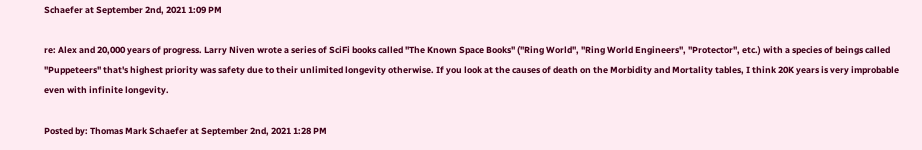Schaefer at September 2nd, 2021 1:09 PM

re: Alex and 20,000 years of progress. Larry Niven wrote a series of SciFi books called "The Known Space Books" ("Ring World", "Ring World Engineers", "Protector", etc.) with a species of beings called "Puppeteers" that's highest priority was safety due to their unlimited longevity otherwise. If you look at the causes of death on the Morbidity and Mortality tables, I think 20K years is very improbable even with infinite longevity.

Posted by: Thomas Mark Schaefer at September 2nd, 2021 1:28 PM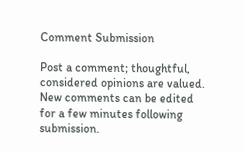Comment Submission

Post a comment; thoughtful, considered opinions are valued. New comments can be edited for a few minutes following submission.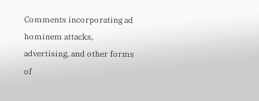Comments incorporating ad hominem attacks, advertising, and other forms of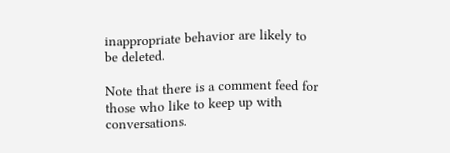inappropriate behavior are likely to be deleted.

Note that there is a comment feed for those who like to keep up with conversations.